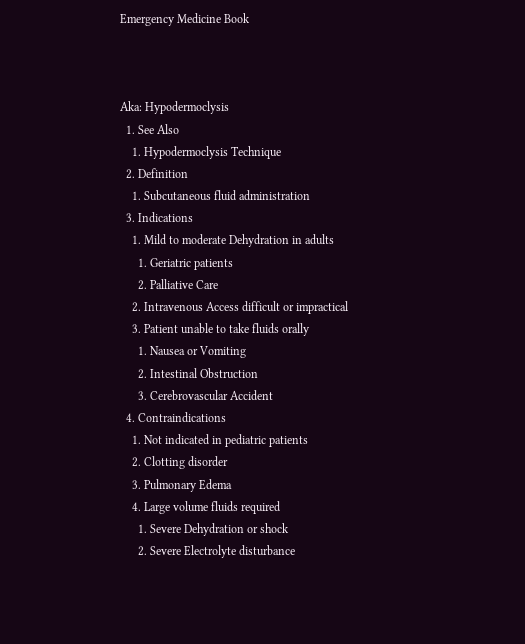Emergency Medicine Book



Aka: Hypodermoclysis
  1. See Also
    1. Hypodermoclysis Technique
  2. Definition
    1. Subcutaneous fluid administration
  3. Indications
    1. Mild to moderate Dehydration in adults
      1. Geriatric patients
      2. Palliative Care
    2. Intravenous Access difficult or impractical
    3. Patient unable to take fluids orally
      1. Nausea or Vomiting
      2. Intestinal Obstruction
      3. Cerebrovascular Accident
  4. Contraindications
    1. Not indicated in pediatric patients
    2. Clotting disorder
    3. Pulmonary Edema
    4. Large volume fluids required
      1. Severe Dehydration or shock
      2. Severe Electrolyte disturbance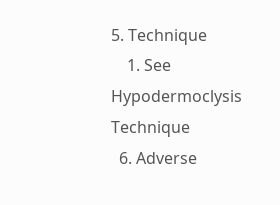5. Technique
    1. See Hypodermoclysis Technique
  6. Adverse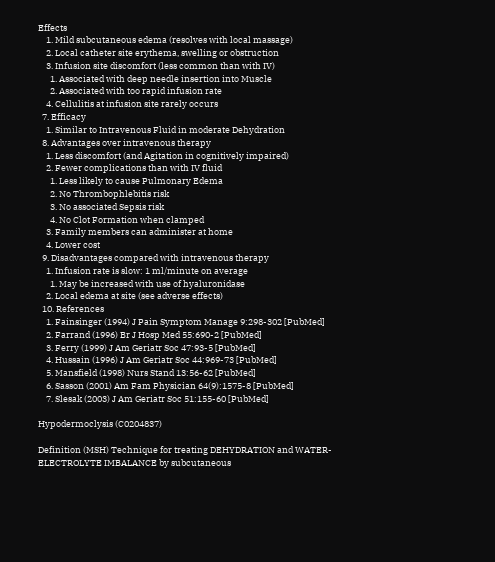Effects
    1. Mild subcutaneous edema (resolves with local massage)
    2. Local catheter site erythema, swelling or obstruction
    3. Infusion site discomfort (less common than with IV)
      1. Associated with deep needle insertion into Muscle
      2. Associated with too rapid infusion rate
    4. Cellulitis at infusion site rarely occurs
  7. Efficacy
    1. Similar to Intravenous Fluid in moderate Dehydration
  8. Advantages over intravenous therapy
    1. Less discomfort (and Agitation in cognitively impaired)
    2. Fewer complications than with IV fluid
      1. Less likely to cause Pulmonary Edema
      2. No Thrombophlebitis risk
      3. No associated Sepsis risk
      4. No Clot Formation when clamped
    3. Family members can administer at home
    4. Lower cost
  9. Disadvantages compared with intravenous therapy
    1. Infusion rate is slow: 1 ml/minute on average
      1. May be increased with use of hyaluronidase
    2. Local edema at site (see adverse effects)
  10. References
    1. Fainsinger (1994) J Pain Symptom Manage 9:298-302 [PubMed]
    2. Farrand (1996) Br J Hosp Med 55:690-2 [PubMed]
    3. Ferry (1999) J Am Geriatr Soc 47:93-5 [PubMed]
    4. Hussain (1996) J Am Geriatr Soc 44:969-73 [PubMed]
    5. Mansfield (1998) Nurs Stand 13:56-62 [PubMed]
    6. Sasson (2001) Am Fam Physician 64(9):1575-8 [PubMed]
    7. Slesak (2003) J Am Geriatr Soc 51:155-60 [PubMed]

Hypodermoclysis (C0204837)

Definition (MSH) Technique for treating DEHYDRATION and WATER-ELECTROLYTE IMBALANCE by subcutaneous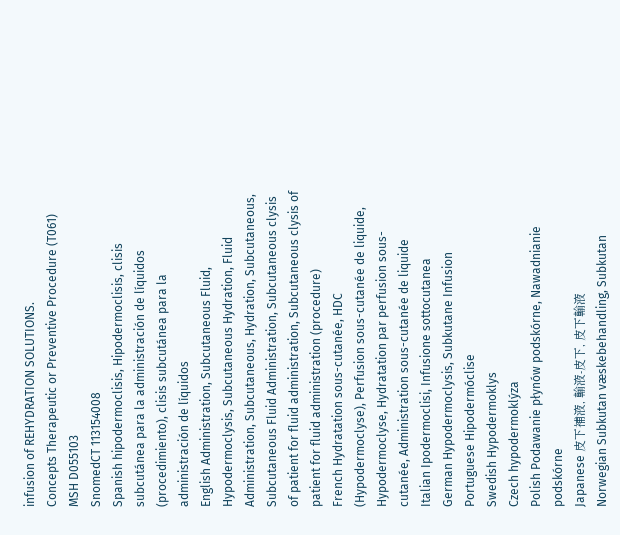infusion of REHYDRATION SOLUTIONS.
Concepts Therapeutic or Preventive Procedure (T061)
MSH D055103
SnomedCT 113154008
Spanish hipodermoclisis, Hipodermoclisis, clisis subcutánea para la administración de líquidos (procedimiento), clisis subcutánea para la administración de líquidos
English Administration, Subcutaneous Fluid, Hypodermoclysis, Subcutaneous Hydration, Fluid Administration, Subcutaneous, Hydration, Subcutaneous, Subcutaneous Fluid Administration, Subcutaneous clysis of patient for fluid administration, Subcutaneous clysis of patient for fluid administration (procedure)
French Hydratation sous-cutanée, HDC (Hypodermoclyse), Perfusion sous-cutanée de liquide, Hypodermoclyse, Hydratation par perfusion sous-cutanée, Administration sous-cutanée de liquide
Italian Ipodermoclisi, Infusione sottocutanea
German Hypodermoclysis, Subkutane Infusion
Portuguese Hipodermóclise
Swedish Hypodermoklys
Czech hypodermoklýza
Polish Podawanie płynów podskórne, Nawadnianie podskórne
Japanese 皮下補液, 輸液-皮下, 皮下輸液
Norwegian Subkutan væskebehandling, Subkutan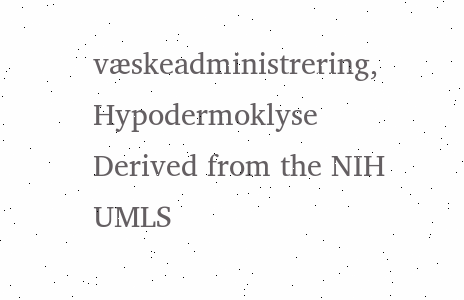væskeadministrering, Hypodermoklyse
Derived from the NIH UMLS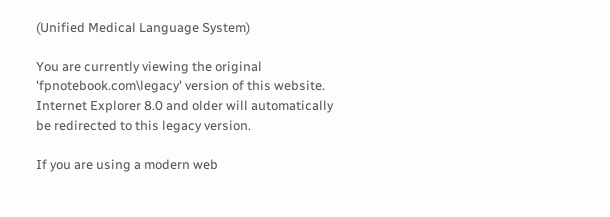(Unified Medical Language System)

You are currently viewing the original 'fpnotebook.com\legacy' version of this website. Internet Explorer 8.0 and older will automatically be redirected to this legacy version.

If you are using a modern web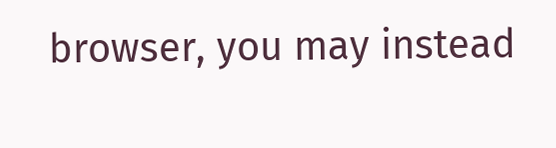browser, you may instead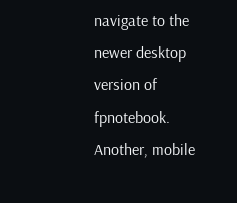navigate to the newer desktop version of fpnotebook. Another, mobile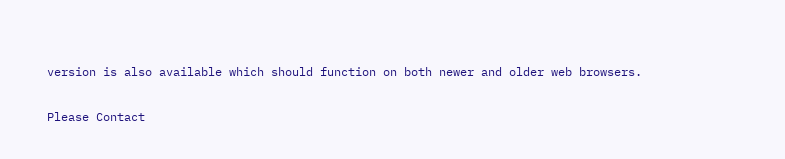version is also available which should function on both newer and older web browsers.

Please Contact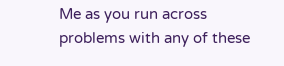Me as you run across problems with any of these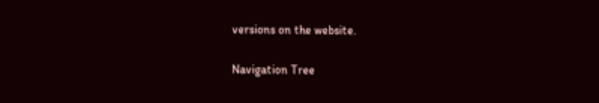versions on the website.

Navigation Tree